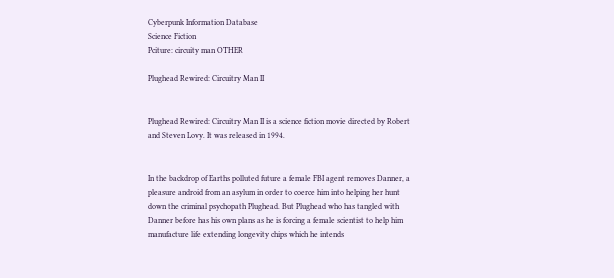Cyberpunk Information Database
Science Fiction
Pciture: circuity man OTHER

Plughead Rewired: Circuitry Man II


Plughead Rewired: Circuitry Man II is a science fiction movie directed by Robert and Steven Lovy. It was released in 1994.


In the backdrop of Earths polluted future a female FBI agent removes Danner, a pleasure android from an asylum in order to coerce him into helping her hunt down the criminal psychopath Plughead. But Plughead who has tangled with Danner before has his own plans as he is forcing a female scientist to help him manufacture life extending longevity chips which he intends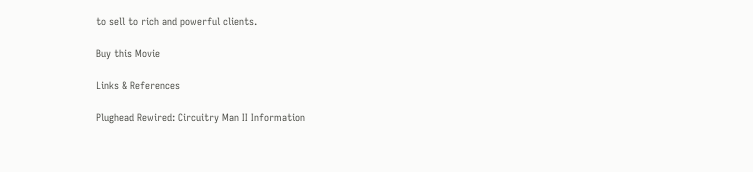to sell to rich and powerful clients.

Buy this Movie

Links & References

Plughead Rewired: Circuitry Man II Information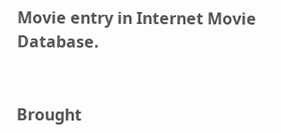Movie entry in Internet Movie Database.


Brought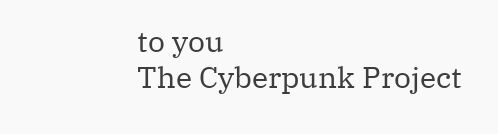to you
The Cyberpunk Project